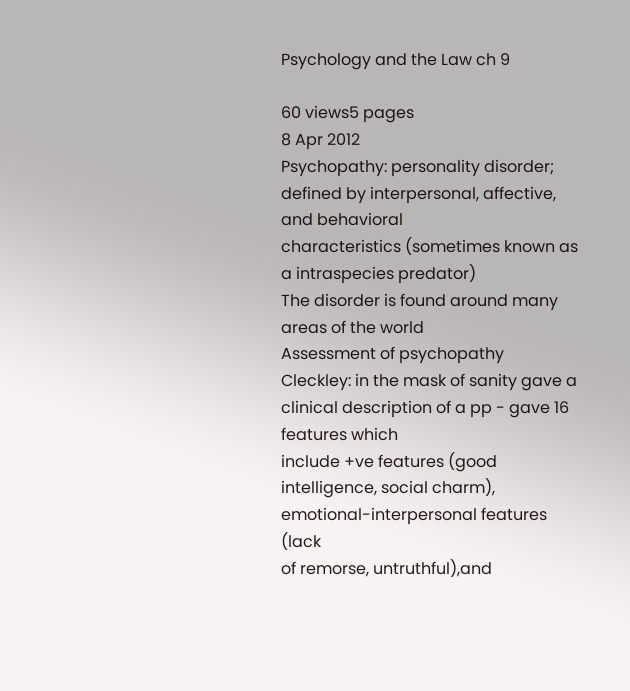Psychology and the Law ch 9

60 views5 pages
8 Apr 2012
Psychopathy: personality disorder; defined by interpersonal, affective, and behavioral
characteristics (sometimes known as a intraspecies predator)
The disorder is found around many areas of the world
Assessment of psychopathy
Cleckley: in the mask of sanity gave a clinical description of a pp - gave 16 features which
include +ve features (good intelligence, social charm), emotional-interpersonal features (lack
of remorse, untruthful),and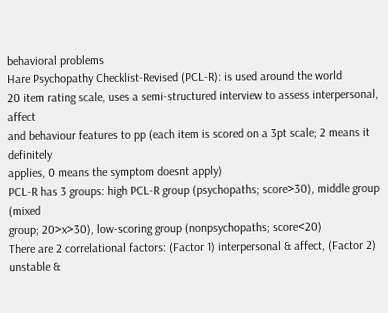behavioral problems
Hare Psychopathy Checklist-Revised (PCL-R): is used around the world
20 item rating scale, uses a semi-structured interview to assess interpersonal, affect
and behaviour features to pp (each item is scored on a 3pt scale; 2 means it definitely
applies, 0 means the symptom doesnt apply)
PCL-R has 3 groups: high PCL-R group (psychopaths; score>30), middle group (mixed
group; 20>x>30), low-scoring group (nonpsychopaths; score<20)
There are 2 correlational factors: (Factor 1) interpersonal & affect, (Factor 2) unstable &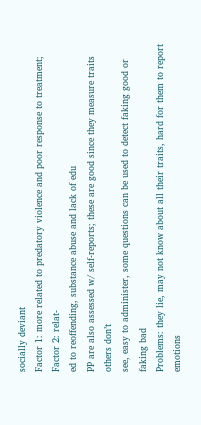socially deviant
Factor 1: more related to predatory violence and poor response to treatment; Factor 2: relat-
ed to reoffending, substance abuse and lack of edu
PP are also assessed w/ self-reports; these are good since they measure traits others don’t
see, easy to administer, some questions can be used to detect faking good or faking bad
Problems: they lie, may not know about all their traits, hard for them to report emotions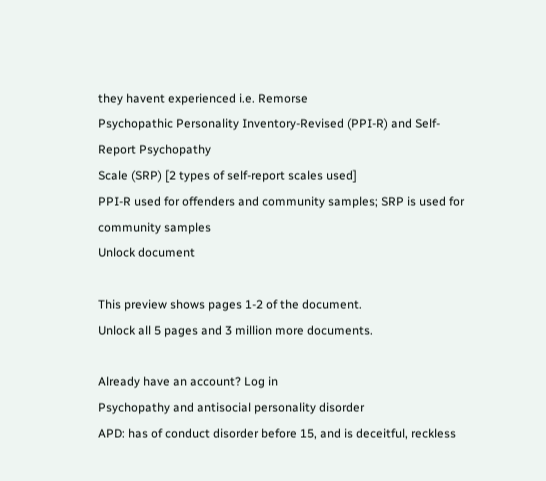they havent experienced i.e. Remorse
Psychopathic Personality Inventory-Revised (PPI-R) and Self-Report Psychopathy
Scale (SRP) [2 types of self-report scales used]
PPI-R used for offenders and community samples; SRP is used for community samples
Unlock document

This preview shows pages 1-2 of the document.
Unlock all 5 pages and 3 million more documents.

Already have an account? Log in
Psychopathy and antisocial personality disorder
APD: has of conduct disorder before 15, and is deceitful, reckless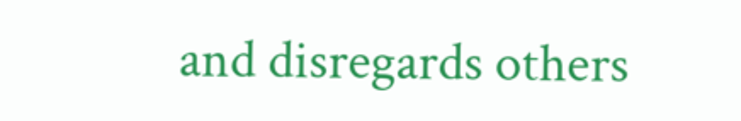and disregards others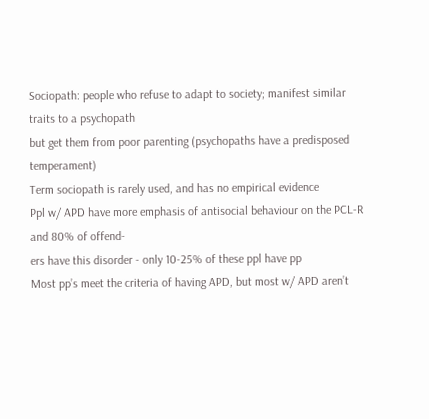Sociopath: people who refuse to adapt to society; manifest similar traits to a psychopath
but get them from poor parenting (psychopaths have a predisposed temperament)
Term sociopath is rarely used, and has no empirical evidence
Ppl w/ APD have more emphasis of antisocial behaviour on the PCL-R and 80% of offend-
ers have this disorder - only 10-25% of these ppl have pp
Most pp’s meet the criteria of having APD, but most w/ APD aren’t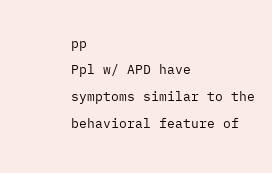pp
Ppl w/ APD have symptoms similar to the behavioral feature of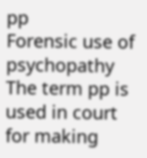pp
Forensic use of psychopathy
The term pp is used in court for making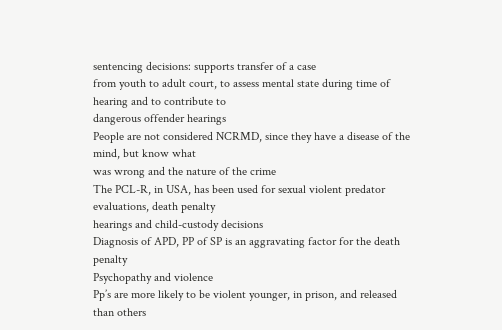sentencing decisions: supports transfer of a case
from youth to adult court, to assess mental state during time of hearing and to contribute to
dangerous offender hearings
People are not considered NCRMD, since they have a disease of the mind, but know what
was wrong and the nature of the crime
The PCL-R, in USA, has been used for sexual violent predator evaluations, death penalty
hearings and child-custody decisions
Diagnosis of APD, PP of SP is an aggravating factor for the death penalty
Psychopathy and violence
Pp’s are more likely to be violent younger, in prison, and released than others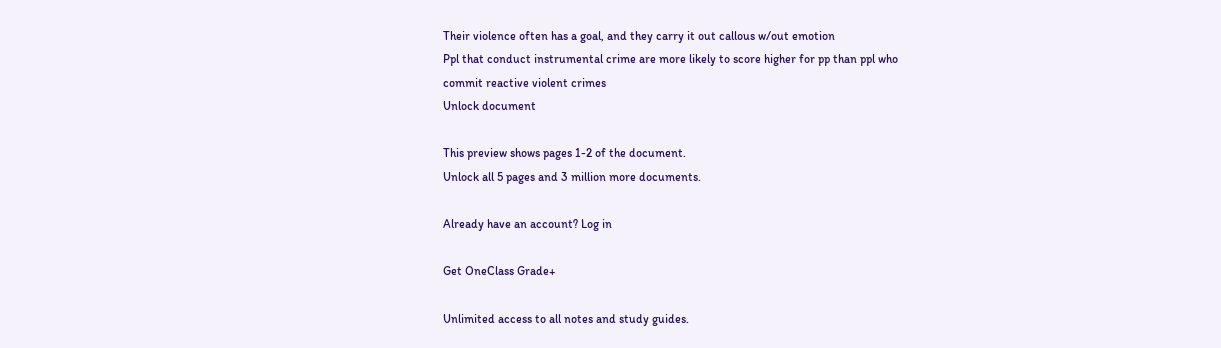Their violence often has a goal, and they carry it out callous w/out emotion
Ppl that conduct instrumental crime are more likely to score higher for pp than ppl who
commit reactive violent crimes
Unlock document

This preview shows pages 1-2 of the document.
Unlock all 5 pages and 3 million more documents.

Already have an account? Log in

Get OneClass Grade+

Unlimited access to all notes and study guides.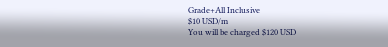Grade+All Inclusive
$10 USD/m
You will be charged $120 USD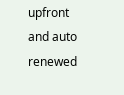upfront and auto renewed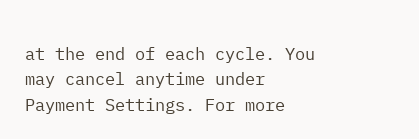at the end of each cycle. You may cancel anytime under Payment Settings. For more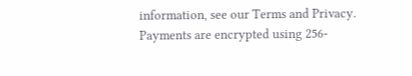information, see our Terms and Privacy.
Payments are encrypted using 256-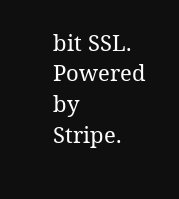bit SSL. Powered by Stripe.